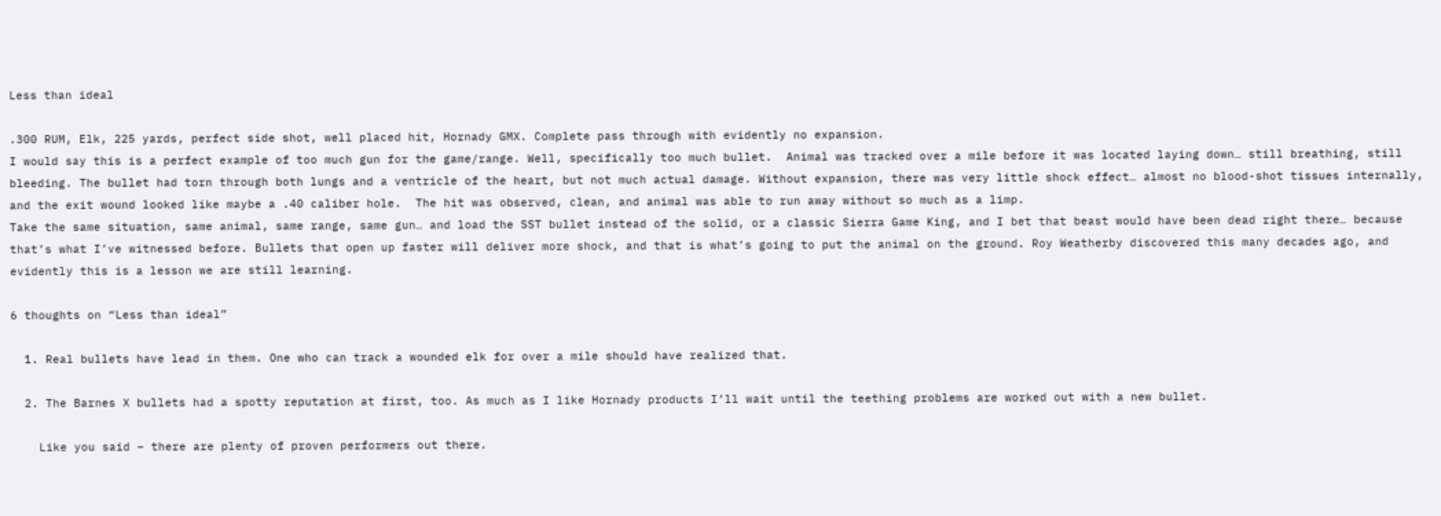Less than ideal

.300 RUM, Elk, 225 yards, perfect side shot, well placed hit, Hornady GMX. Complete pass through with evidently no expansion.
I would say this is a perfect example of too much gun for the game/range. Well, specifically too much bullet.  Animal was tracked over a mile before it was located laying down… still breathing, still bleeding. The bullet had torn through both lungs and a ventricle of the heart, but not much actual damage. Without expansion, there was very little shock effect… almost no blood-shot tissues internally, and the exit wound looked like maybe a .40 caliber hole.  The hit was observed, clean, and animal was able to run away without so much as a limp.
Take the same situation, same animal, same range, same gun… and load the SST bullet instead of the solid, or a classic Sierra Game King, and I bet that beast would have been dead right there… because that’s what I’ve witnessed before. Bullets that open up faster will deliver more shock, and that is what’s going to put the animal on the ground. Roy Weatherby discovered this many decades ago, and evidently this is a lesson we are still learning.

6 thoughts on “Less than ideal”

  1. Real bullets have lead in them. One who can track a wounded elk for over a mile should have realized that.

  2. The Barnes X bullets had a spotty reputation at first, too. As much as I like Hornady products I’ll wait until the teething problems are worked out with a new bullet.

    Like you said – there are plenty of proven performers out there.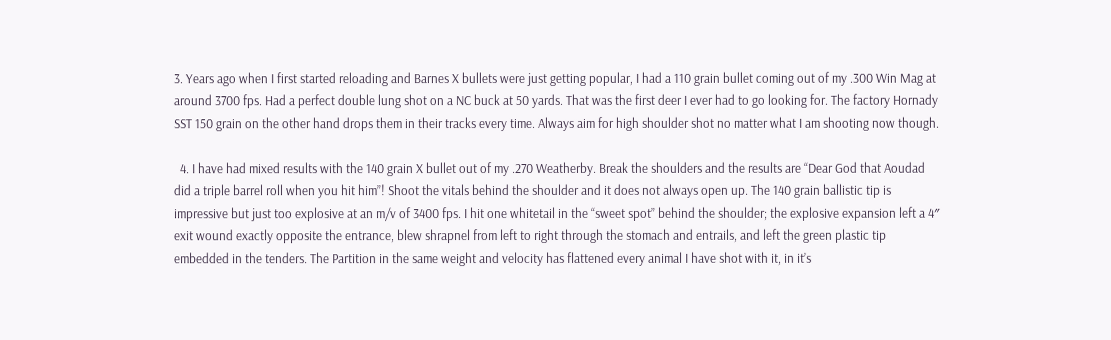3. Years ago when I first started reloading and Barnes X bullets were just getting popular, I had a 110 grain bullet coming out of my .300 Win Mag at around 3700 fps. Had a perfect double lung shot on a NC buck at 50 yards. That was the first deer I ever had to go looking for. The factory Hornady SST 150 grain on the other hand drops them in their tracks every time. Always aim for high shoulder shot no matter what I am shooting now though.

  4. I have had mixed results with the 140 grain X bullet out of my .270 Weatherby. Break the shoulders and the results are “Dear God that Aoudad did a triple barrel roll when you hit him”! Shoot the vitals behind the shoulder and it does not always open up. The 140 grain ballistic tip is impressive but just too explosive at an m/v of 3400 fps. I hit one whitetail in the “sweet spot” behind the shoulder; the explosive expansion left a 4″ exit wound exactly opposite the entrance, blew shrapnel from left to right through the stomach and entrails, and left the green plastic tip embedded in the tenders. The Partition in the same weight and velocity has flattened every animal I have shot with it, in it’s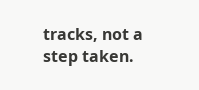tracks, not a step taken.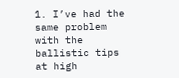1. I’ve had the same problem with the ballistic tips at high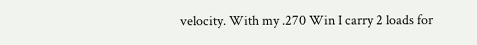velocity. With my .270 Win I carry 2 loads for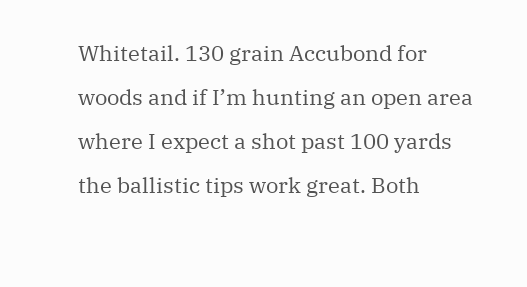Whitetail. 130 grain Accubond for woods and if I’m hunting an open area where I expect a shot past 100 yards the ballistic tips work great. Both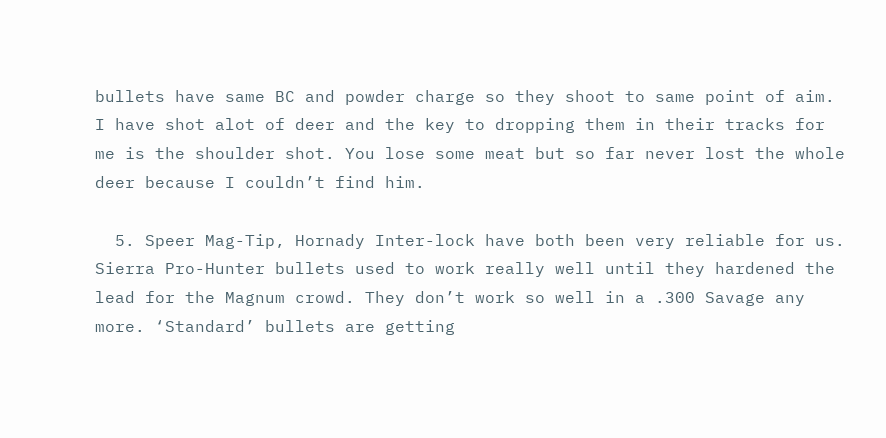bullets have same BC and powder charge so they shoot to same point of aim. I have shot alot of deer and the key to dropping them in their tracks for me is the shoulder shot. You lose some meat but so far never lost the whole deer because I couldn’t find him.

  5. Speer Mag-Tip, Hornady Inter-lock have both been very reliable for us. Sierra Pro-Hunter bullets used to work really well until they hardened the lead for the Magnum crowd. They don’t work so well in a .300 Savage any more. ‘Standard’ bullets are getting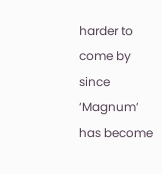harder to come by since ‘Magnum’ has become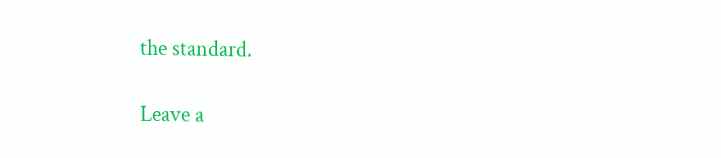the standard.

Leave a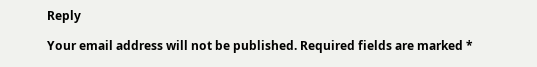Reply

Your email address will not be published. Required fields are marked *